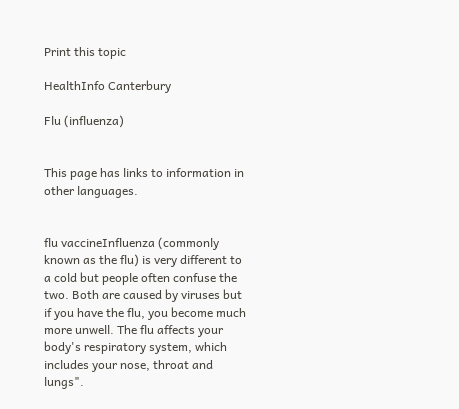Print this topic

HealthInfo Canterbury

Flu (influenza)


This page has links to information in other languages.


flu vaccineInfluenza (commonly known as the flu) is very different to a cold but people often confuse the two. Both are caused by viruses but if you have the flu, you become much more unwell. The flu affects your body's respiratory system, which includes your nose, throat and lungs".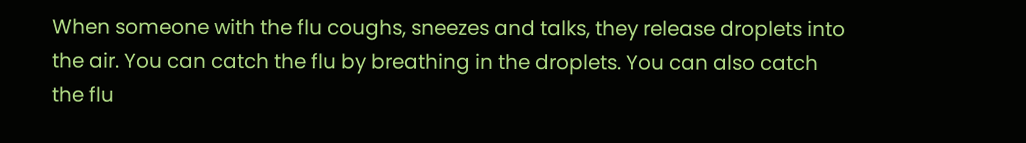When someone with the flu coughs, sneezes and talks, they release droplets into the air. You can catch the flu by breathing in the droplets. You can also catch the flu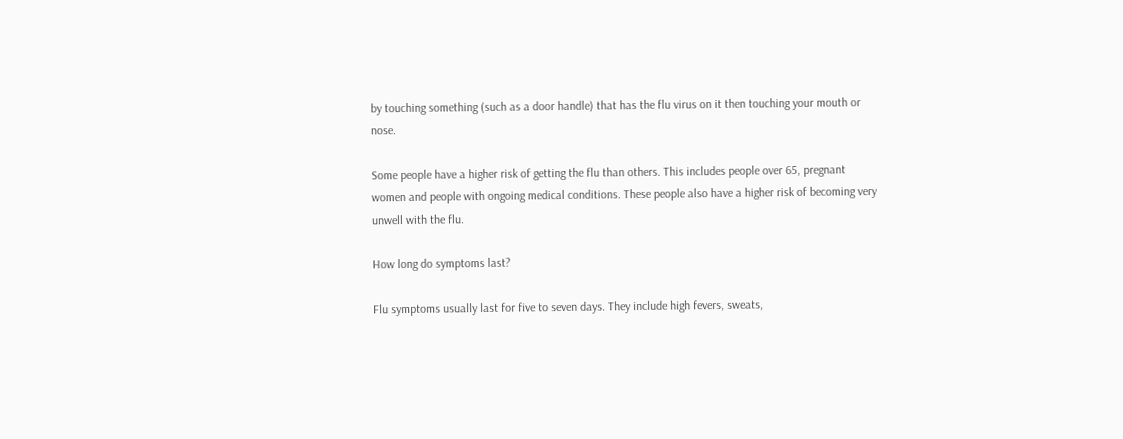by touching something (such as a door handle) that has the flu virus on it then touching your mouth or nose.

Some people have a higher risk of getting the flu than others. This includes people over 65, pregnant women and people with ongoing medical conditions. These people also have a higher risk of becoming very unwell with the flu.

How long do symptoms last?

Flu symptoms usually last for five to seven days. They include high fevers, sweats,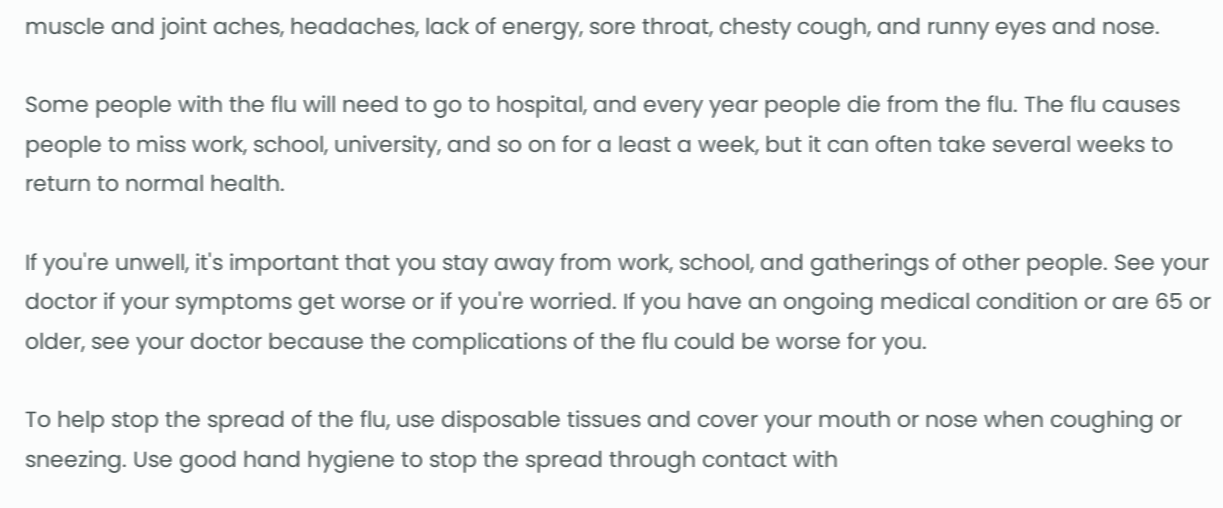muscle and joint aches, headaches, lack of energy, sore throat, chesty cough, and runny eyes and nose.

Some people with the flu will need to go to hospital, and every year people die from the flu. The flu causes people to miss work, school, university, and so on for a least a week, but it can often take several weeks to return to normal health.

If you're unwell, it's important that you stay away from work, school, and gatherings of other people. See your doctor if your symptoms get worse or if you're worried. If you have an ongoing medical condition or are 65 or older, see your doctor because the complications of the flu could be worse for you.

To help stop the spread of the flu, use disposable tissues and cover your mouth or nose when coughing or sneezing. Use good hand hygiene to stop the spread through contact with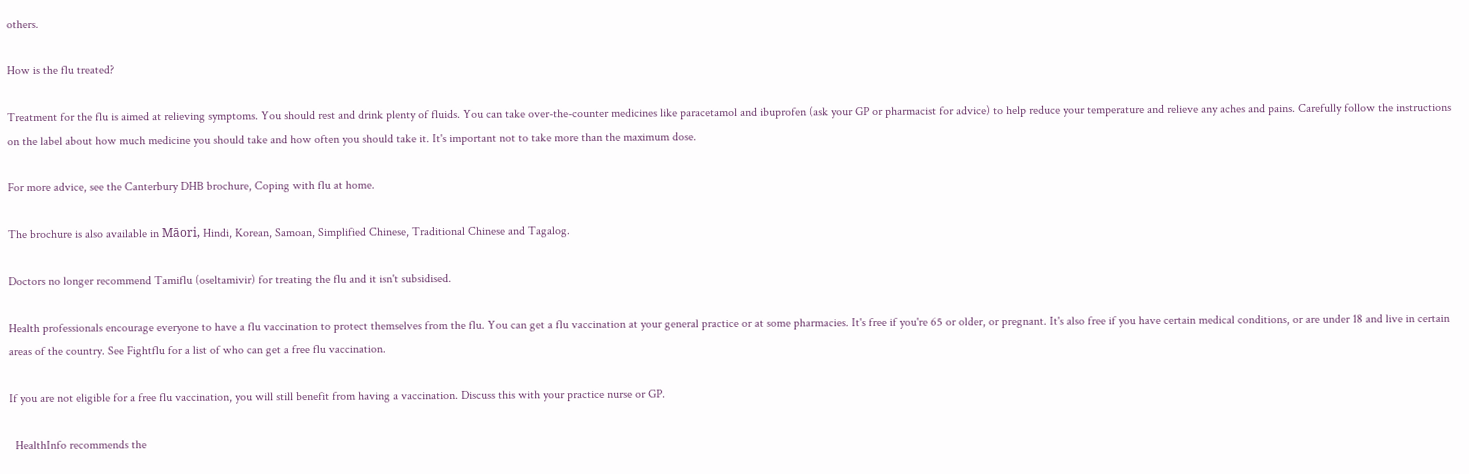others.

How is the flu treated?

Treatment for the flu is aimed at relieving symptoms. You should rest and drink plenty of fluids. You can take over-the-counter medicines like paracetamol and ibuprofen (ask your GP or pharmacist for advice) to help reduce your temperature and relieve any aches and pains. Carefully follow the instructions on the label about how much medicine you should take and how often you should take it. It's important not to take more than the maximum dose.

For more advice, see the Canterbury DHB brochure, Coping with flu at home.

The brochure is also available in Māori, Hindi, Korean, Samoan, Simplified Chinese, Traditional Chinese and Tagalog.

Doctors no longer recommend Tamiflu (oseltamivir) for treating the flu and it isn't subsidised.

Health professionals encourage everyone to have a flu vaccination to protect themselves from the flu. You can get a flu vaccination at your general practice or at some pharmacies. It's free if you're 65 or older, or pregnant. It's also free if you have certain medical conditions, or are under 18 and live in certain areas of the country. See Fightflu for a list of who can get a free flu vaccination.

If you are not eligible for a free flu vaccination, you will still benefit from having a vaccination. Discuss this with your practice nurse or GP.

  HealthInfo recommends the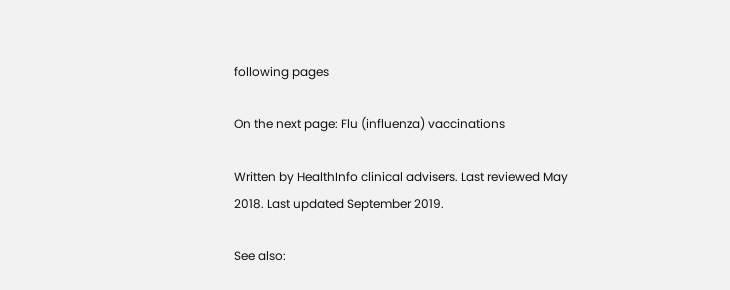following pages

On the next page: Flu (influenza) vaccinations

Written by HealthInfo clinical advisers. Last reviewed May 2018. Last updated September 2019.

See also: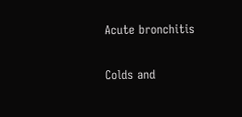Acute bronchitis

Colds and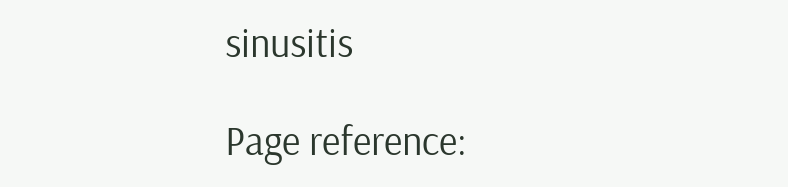sinusitis

Page reference: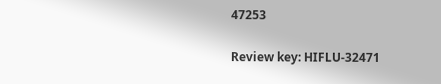47253

Review key: HIFLU-32471